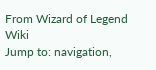From Wizard of Legend Wiki
Jump to: navigation,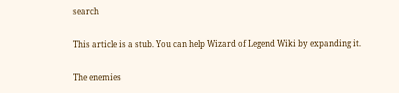search

This article is a stub. You can help Wizard of Legend Wiki by expanding it.

The enemies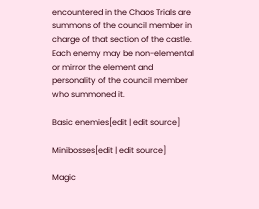encountered in the Chaos Trials are summons of the council member in charge of that section of the castle. Each enemy may be non-elemental or mirror the element and personality of the council member who summoned it.

Basic enemies[edit | edit source]

Minibosses[edit | edit source]

Magic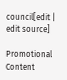council[edit | edit source]

Promotional Content